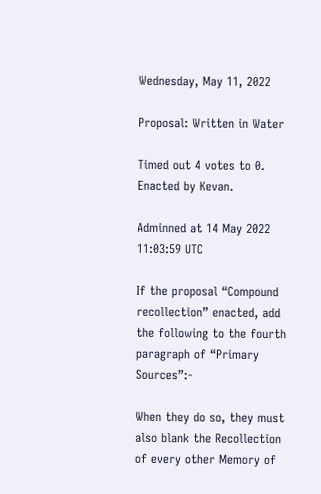Wednesday, May 11, 2022

Proposal: Written in Water

Timed out 4 votes to 0. Enacted by Kevan.

Adminned at 14 May 2022 11:03:59 UTC

If the proposal “Compound recollection” enacted, add the following to the fourth paragraph of “Primary Sources”:-

When they do so, they must also blank the Recollection of every other Memory of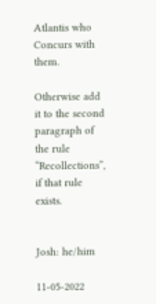Atlantis who Concurs with them.

Otherwise add it to the second paragraph of the rule “Recollections”, if that rule exists.


Josh: he/him

11-05-2022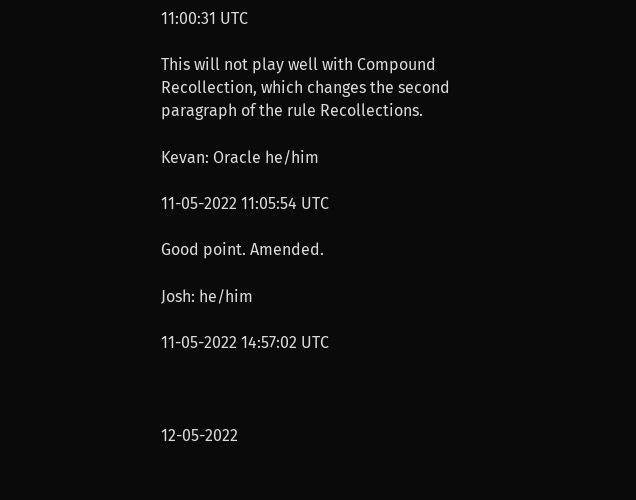11:00:31 UTC

This will not play well with Compound Recollection, which changes the second paragraph of the rule Recollections.

Kevan: Oracle he/him

11-05-2022 11:05:54 UTC

Good point. Amended.

Josh: he/him

11-05-2022 14:57:02 UTC



12-05-2022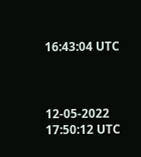16:43:04 UTC



12-05-2022 17:50:12 UTC